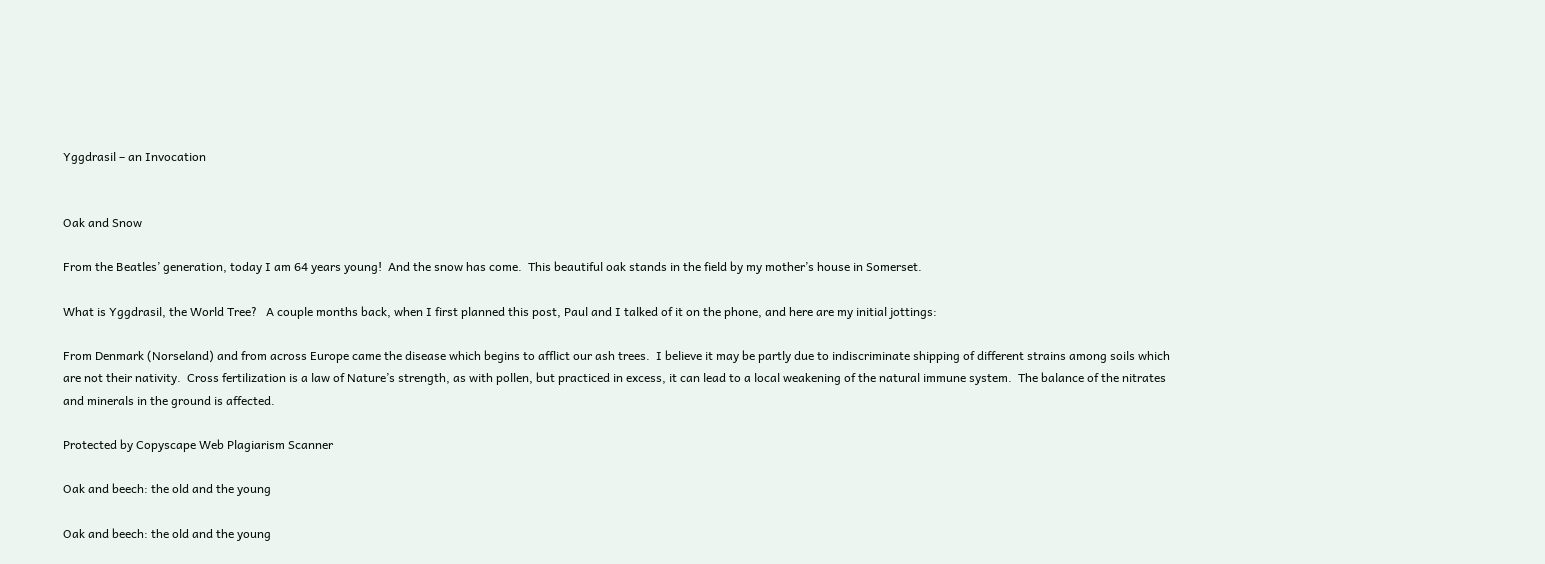Yggdrasil – an Invocation


Oak and Snow

From the Beatles’ generation, today I am 64 years young!  And the snow has come.  This beautiful oak stands in the field by my mother’s house in Somerset.

What is Yggdrasil, the World Tree?   A couple months back, when I first planned this post, Paul and I talked of it on the phone, and here are my initial jottings:

From Denmark (Norseland) and from across Europe came the disease which begins to afflict our ash trees.  I believe it may be partly due to indiscriminate shipping of different strains among soils which are not their nativity.  Cross fertilization is a law of Nature’s strength, as with pollen, but practiced in excess, it can lead to a local weakening of the natural immune system.  The balance of the nitrates and minerals in the ground is affected.

Protected by Copyscape Web Plagiarism Scanner

Oak and beech: the old and the young

Oak and beech: the old and the young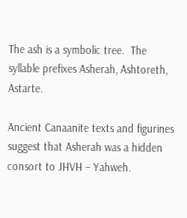The ash is a symbolic tree.  The syllable prefixes Asherah, Ashtoreth, Astarte.

Ancient Canaanite texts and figurines suggest that Asherah was a hidden consort to JHVH – Yahweh.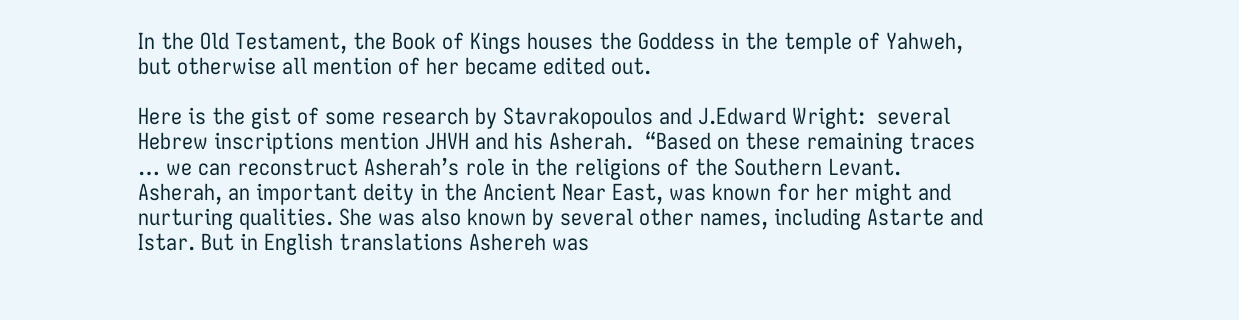In the Old Testament, the Book of Kings houses the Goddess in the temple of Yahweh, but otherwise all mention of her became edited out.

Here is the gist of some research by Stavrakopoulos and J.Edward Wright:  several Hebrew inscriptions mention JHVH and his Asherah.  “Based on these remaining traces … we can reconstruct Asherah’s role in the religions of the Southern Levant.  Asherah, an important deity in the Ancient Near East, was known for her might and nurturing qualities. She was also known by several other names, including Astarte and Istar. But in English translations Ashereh was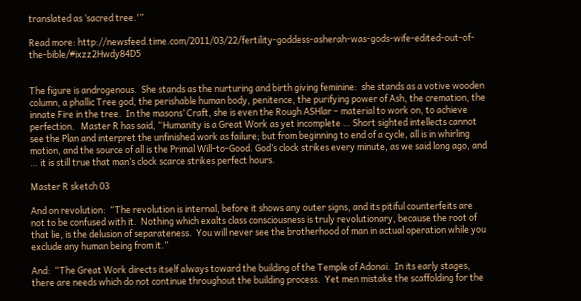translated as ‘sacred tree.'”

Read more: http://newsfeed.time.com/2011/03/22/fertility-goddess-asherah-was-gods-wife-edited-out-of-the-bible/#ixzz2Hwdy84D5


The figure is androgenous.  She stands as the nurturing and birth giving feminine:  she stands as a votive wooden column, a phallic Tree god, the perishable human body, penitence, the purifying power of Ash, the cremation, the innate Fire in the tree.  In the masons’ Craft, she is even the Rough ASHlar – material to work on, to achieve perfection.   Master R has said, “Humanity is a Great Work as yet incomplete … Short sighted intellects cannot see the Plan and interpret the unfinished work as failure; but from beginning to end of a cycle, all is in whirling motion, and the source of all is the Primal Will-to-Good. God’s clock strikes every minute, as we said long ago, and  … it is still true that man’s clock scarce strikes perfect hours.

Master R sketch 03

And on revolution:  “The revolution is internal, before it shows any outer signs, and its pitiful counterfeits are not to be confused with it.  Nothing which exalts class consciousness is truly revolutionary, because the root of that lie, is the delusion of separateness.  You will never see the brotherhood of man in actual operation while you exclude any human being from it.”

And:  “The Great Work directs itself always toward the building of the Temple of Adonai.  In its early stages, there are needs which do not continue throughout the building process.  Yet men mistake the scaffolding for the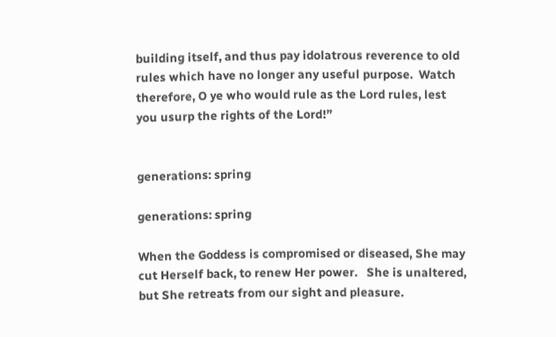building itself, and thus pay idolatrous reverence to old rules which have no longer any useful purpose.  Watch therefore, O ye who would rule as the Lord rules, lest you usurp the rights of the Lord!”


generations: spring

generations: spring

When the Goddess is compromised or diseased, She may cut Herself back, to renew Her power.   She is unaltered, but She retreats from our sight and pleasure.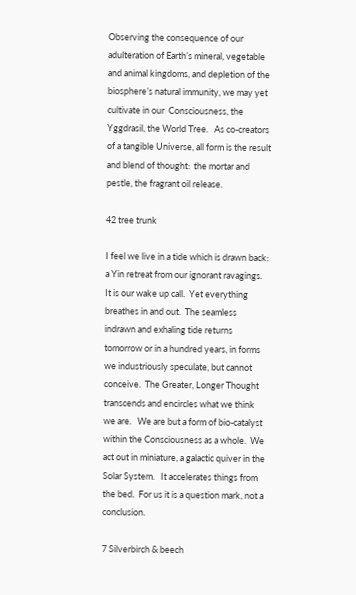Observing the consequence of our adulteration of Earth’s mineral, vegetable and animal kingdoms, and depletion of the biosphere’s natural immunity, we may yet cultivate in our  Consciousness, the Yggdrasil, the World Tree.   As co-creators of a tangible Universe, all form is the result and blend of thought:  the mortar and pestle, the fragrant oil release.

42 tree trunk

I feel we live in a tide which is drawn back:  a Yin retreat from our ignorant ravagings.  It is our wake up call.  Yet everything breathes in and out.  The seamless indrawn and exhaling tide returns tomorrow or in a hundred years, in forms we industriously speculate, but cannot conceive.  The Greater, Longer Thought transcends and encircles what we think we are.   We are but a form of bio-catalyst within the Consciousness as a whole.  We act out in miniature, a galactic quiver in the Solar System.   It accelerates things from the bed.  For us it is a question mark, not a conclusion.

7 Silverbirch & beech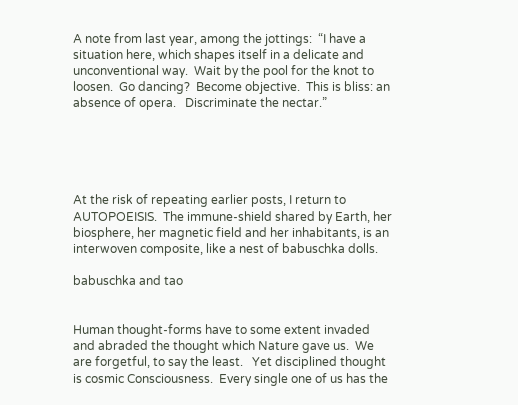A note from last year, among the jottings:  “I have a situation here, which shapes itself in a delicate and unconventional way.  Wait by the pool for the knot to loosen.  Go dancing?  Become objective.  This is bliss: an absence of opera.   Discriminate the nectar.”





At the risk of repeating earlier posts, I return to AUTOPOEISIS.  The immune-shield shared by Earth, her biosphere, her magnetic field and her inhabitants, is an interwoven composite, like a nest of babuschka dolls.

babuschka and tao


Human thought-forms have to some extent invaded and abraded the thought which Nature gave us.  We are forgetful, to say the least.   Yet disciplined thought is cosmic Consciousness.  Every single one of us has the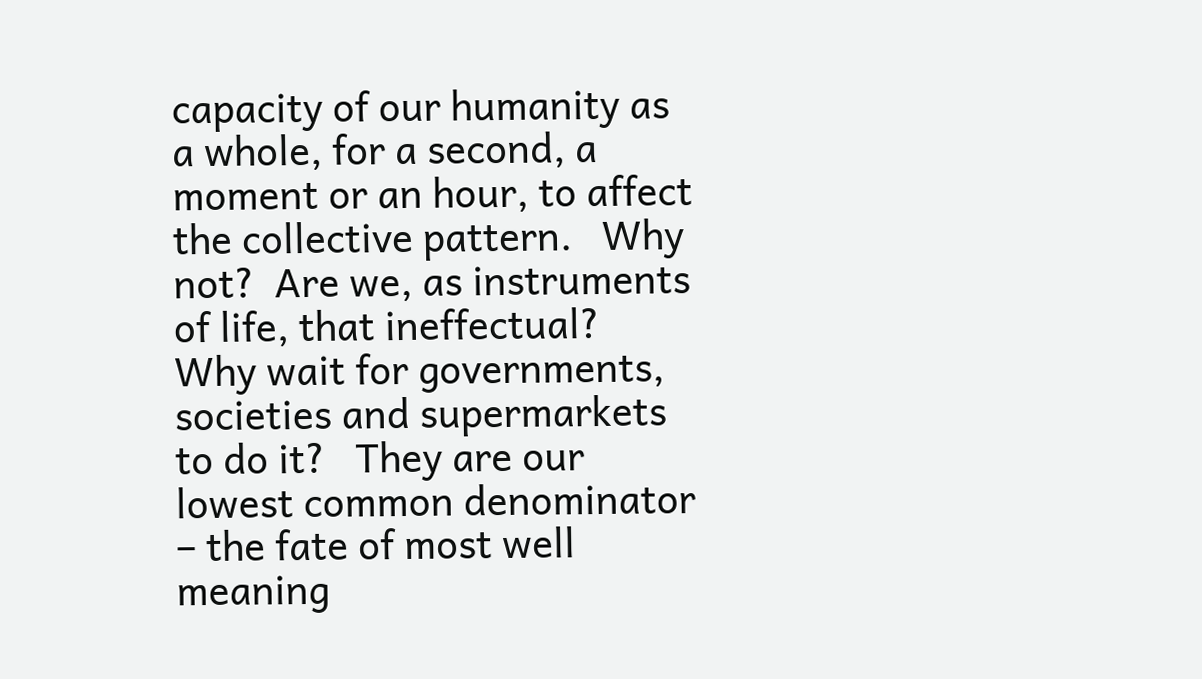capacity of our humanity as a whole, for a second, a moment or an hour, to affect the collective pattern.   Why not?  Are we, as instruments of life, that ineffectual?  Why wait for governments, societies and supermarkets to do it?   They are our lowest common denominator – the fate of most well meaning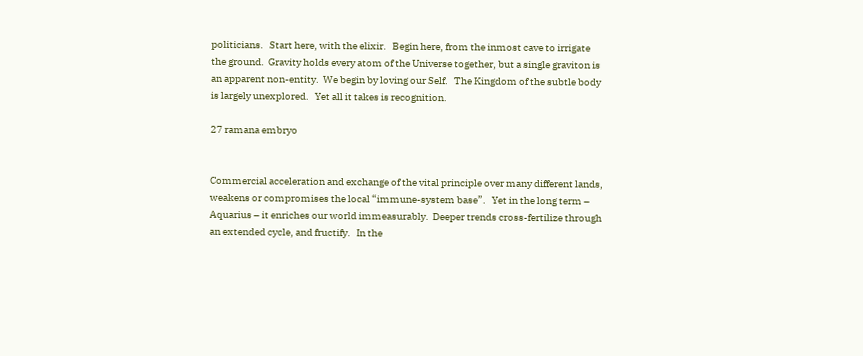politicians.   Start here, with the elixir.   Begin here, from the inmost cave to irrigate the ground.  Gravity holds every atom of the Universe together, but a single graviton is an apparent non-entity.  We begin by loving our Self.   The Kingdom of the subtle body is largely unexplored.   Yet all it takes is recognition.

27 ramana embryo


Commercial acceleration and exchange of the vital principle over many different lands, weakens or compromises the local “immune-system base”.   Yet in the long term – Aquarius – it enriches our world immeasurably.  Deeper trends cross-fertilize through an extended cycle, and fructify.   In the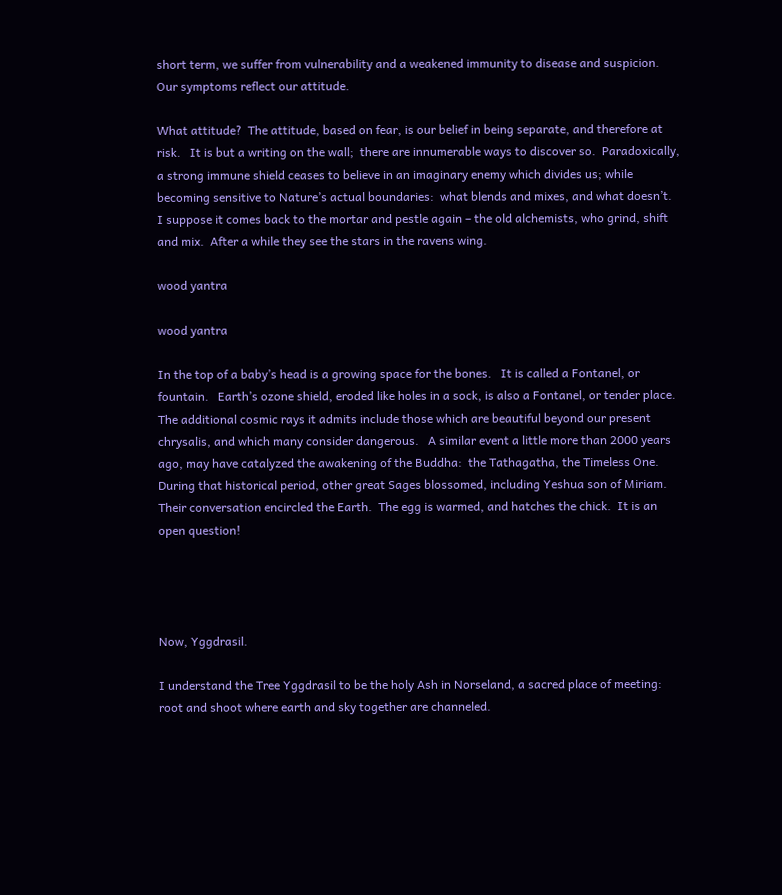short term, we suffer from vulnerability and a weakened immunity to disease and suspicion.   Our symptoms reflect our attitude.

What attitude?  The attitude, based on fear, is our belief in being separate, and therefore at risk.   It is but a writing on the wall;  there are innumerable ways to discover so.  Paradoxically, a strong immune shield ceases to believe in an imaginary enemy which divides us; while becoming sensitive to Nature’s actual boundaries:  what blends and mixes, and what doesn’t.   I suppose it comes back to the mortar and pestle again – the old alchemists, who grind, shift and mix.  After a while they see the stars in the ravens wing.

wood yantra

wood yantra

In the top of a baby’s head is a growing space for the bones.   It is called a Fontanel, or fountain.   Earth’s ozone shield, eroded like holes in a sock, is also a Fontanel, or tender place.   The additional cosmic rays it admits include those which are beautiful beyond our present chrysalis, and which many consider dangerous.   A similar event a little more than 2000 years ago, may have catalyzed the awakening of the Buddha:  the Tathagatha, the Timeless One.   During that historical period, other great Sages blossomed, including Yeshua son of Miriam.  Their conversation encircled the Earth.  The egg is warmed, and hatches the chick.  It is an open question!




Now, Yggdrasil.

I understand the Tree Yggdrasil to be the holy Ash in Norseland, a sacred place of meeting:  root and shoot where earth and sky together are channeled.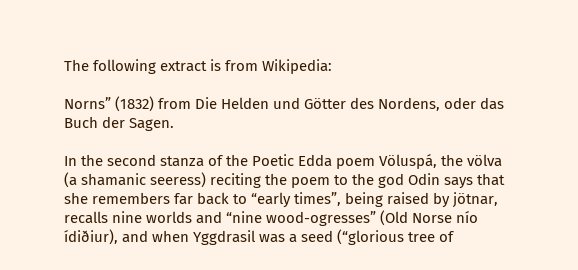The following extract is from Wikipedia:

Norns” (1832) from Die Helden und Götter des Nordens, oder das Buch der Sagen.

In the second stanza of the Poetic Edda poem Völuspá, the völva (a shamanic seeress) reciting the poem to the god Odin says that she remembers far back to “early times”, being raised by jötnar, recalls nine worlds and “nine wood-ogresses” (Old Norse nío ídiðiur), and when Yggdrasil was a seed (“glorious tree of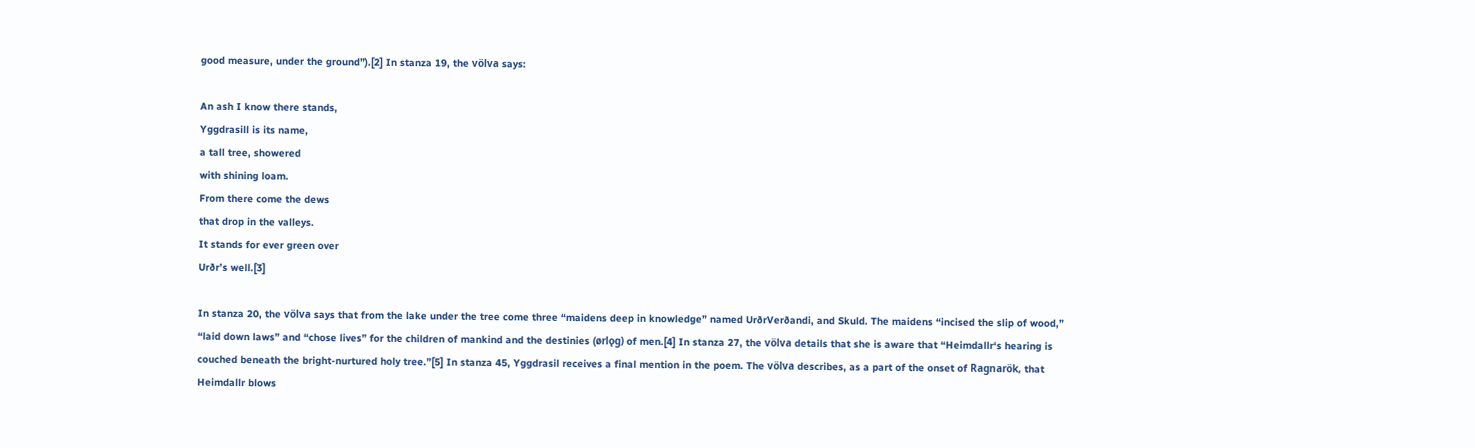good measure, under the ground”).[2] In stanza 19, the völva says:

An ash I know there stands,
Yggdrasill is its name,
a tall tree, showered
with shining loam.
From there come the dews
that drop in the valleys.
It stands for ever green over
Urðr’s well.[3]

In stanza 20, the völva says that from the lake under the tree come three “maidens deep in knowledge” named UrðrVerðandi, and Skuld. The maidens “incised the slip of wood,” “laid down laws” and “chose lives” for the children of mankind and the destinies (ørlǫg) of men.[4] In stanza 27, the völva details that she is aware that “Heimdallr‘s hearing is couched beneath the bright-nurtured holy tree.”[5] In stanza 45, Yggdrasil receives a final mention in the poem. The völva describes, as a part of the onset of Ragnarök, that Heimdallr blows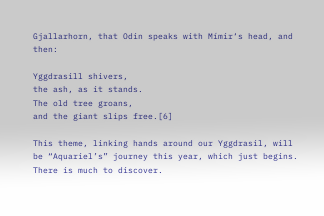Gjallarhorn, that Odin speaks with Mímir‘s head, and then:

Yggdrasill shivers,
the ash, as it stands.
The old tree groans,
and the giant slips free.[6]

This theme, linking hands around our Yggdrasil, will be “Aquariel’s” journey this year, which just begins.  There is much to discover.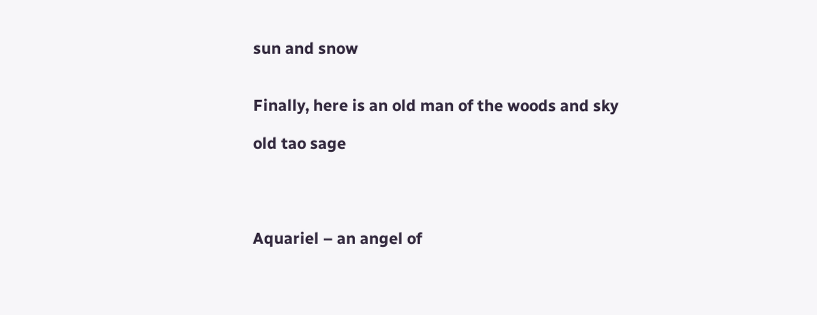sun and snow


Finally, here is an old man of the woods and sky

old tao sage




Aquariel – an angel of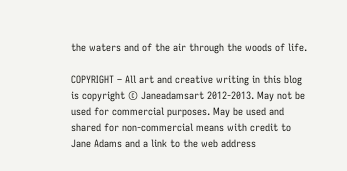the waters and of the air through the woods of life.

COPYRIGHT – All art and creative writing in this blog is copyright © Janeadamsart 2012-2013. May not be used for commercial purposes. May be used and shared for non-commercial means with credit to Jane Adams and a link to the web address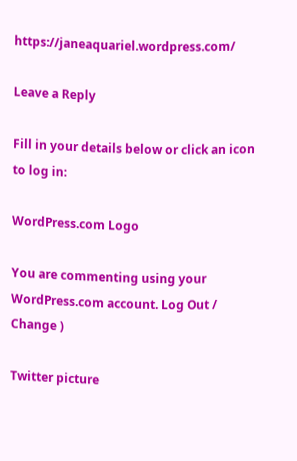https://janeaquariel.wordpress.com/

Leave a Reply

Fill in your details below or click an icon to log in:

WordPress.com Logo

You are commenting using your WordPress.com account. Log Out /  Change )

Twitter picture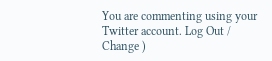You are commenting using your Twitter account. Log Out /  Change )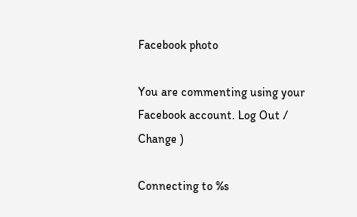Facebook photo

You are commenting using your Facebook account. Log Out /  Change )

Connecting to %s